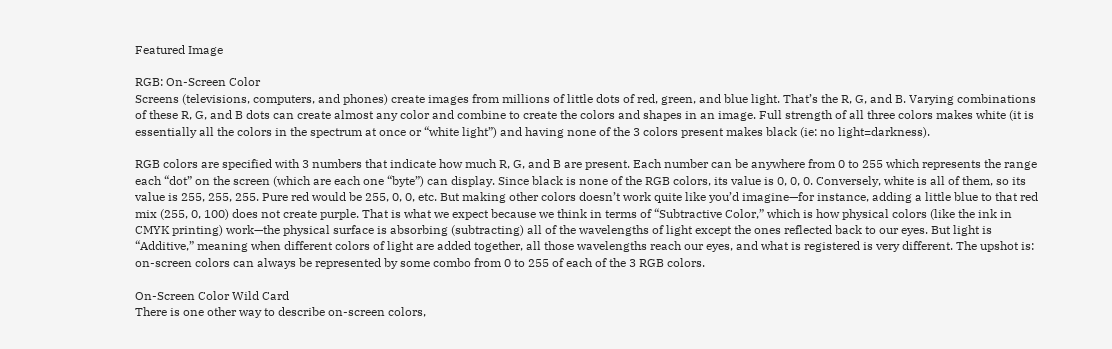Featured Image

RGB: On-Screen Color
Screens (televisions, computers, and phones) create images from millions of little dots of red, green, and blue light. That’s the R, G, and B. Varying combinations of these R, G, and B dots can create almost any color and combine to create the colors and shapes in an image. Full strength of all three colors makes white (it is essentially all the colors in the spectrum at once or “white light”) and having none of the 3 colors present makes black (ie: no light=darkness).

RGB colors are specified with 3 numbers that indicate how much R, G, and B are present. Each number can be anywhere from 0 to 255 which represents the range each “dot” on the screen (which are each one “byte”) can display. Since black is none of the RGB colors, its value is 0, 0, 0. Conversely, white is all of them, so its value is 255, 255, 255. Pure red would be 255, 0, 0, etc. But making other colors doesn’t work quite like you’d imagine—for instance, adding a little blue to that red mix (255, 0, 100) does not create purple. That is what we expect because we think in terms of “Subtractive Color,” which is how physical colors (like the ink in CMYK printing) work—the physical surface is absorbing (subtracting) all of the wavelengths of light except the ones reflected back to our eyes. But light is “Additive,” meaning when different colors of light are added together, all those wavelengths reach our eyes, and what is registered is very different. The upshot is: on-screen colors can always be represented by some combo from 0 to 255 of each of the 3 RGB colors.

On-Screen Color Wild Card
There is one other way to describe on-screen colors,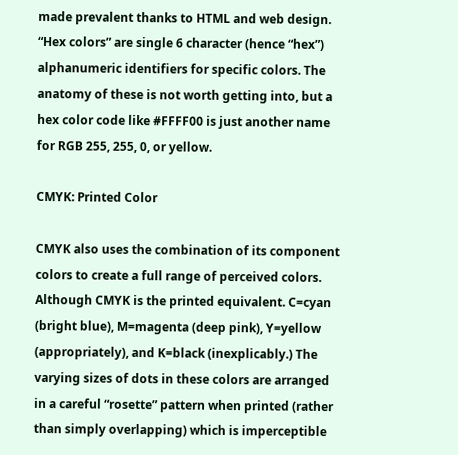made prevalent thanks to HTML and web design. “Hex colors” are single 6 character (hence “hex”) alphanumeric identifiers for specific colors. The anatomy of these is not worth getting into, but a hex color code like #FFFF00 is just another name for RGB 255, 255, 0, or yellow.

CMYK: Printed Color

CMYK also uses the combination of its component colors to create a full range of perceived colors. Although CMYK is the printed equivalent. C=cyan (bright blue), M=magenta (deep pink), Y=yellow (appropriately), and K=black (inexplicably.) The varying sizes of dots in these colors are arranged in a careful “rosette” pattern when printed (rather than simply overlapping) which is imperceptible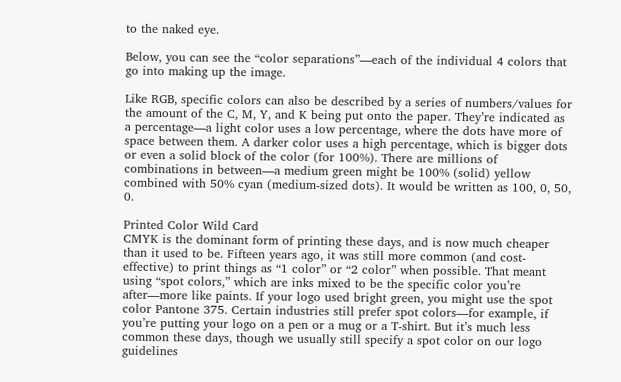to the naked eye.

Below, you can see the “color separations”—each of the individual 4 colors that go into making up the image.

Like RGB, specific colors can also be described by a series of numbers/values for the amount of the C, M, Y, and K being put onto the paper. They’re indicated as a percentage—a light color uses a low percentage, where the dots have more of space between them. A darker color uses a high percentage, which is bigger dots or even a solid block of the color (for 100%). There are millions of combinations in between—a medium green might be 100% (solid) yellow combined with 50% cyan (medium-sized dots). It would be written as 100, 0, 50, 0.

Printed Color Wild Card
CMYK is the dominant form of printing these days, and is now much cheaper than it used to be. Fifteen years ago, it was still more common (and cost-effective) to print things as “1 color” or “2 color” when possible. That meant using “spot colors,” which are inks mixed to be the specific color you’re after—more like paints. If your logo used bright green, you might use the spot color Pantone 375. Certain industries still prefer spot colors—for example, if you’re putting your logo on a pen or a mug or a T-shirt. But it’s much less common these days, though we usually still specify a spot color on our logo guidelines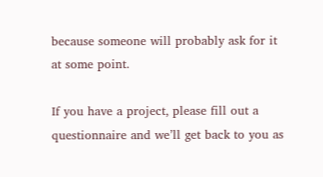because someone will probably ask for it at some point.

If you have a project, please fill out a questionnaire and we’ll get back to you as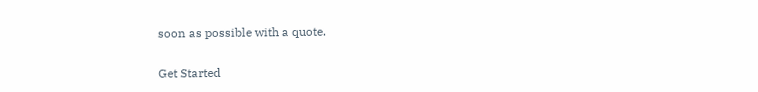soon as possible with a quote.

Get Started